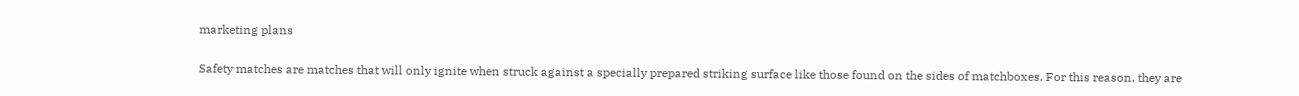marketing plans


Safety matches are matches that will only ignite when struck against a specially prepared striking surface like those found on the sides of matchboxes. For this reason, they are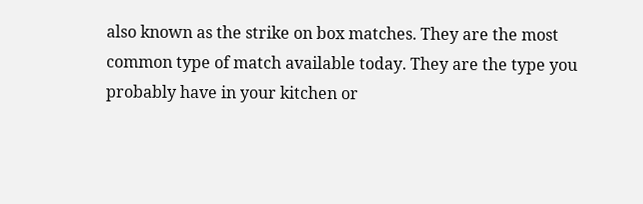also known as the strike on box matches. They are the most common type of match available today. They are the type you probably have in your kitchen or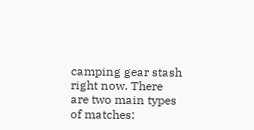camping gear stash right now. There are two main types of matches: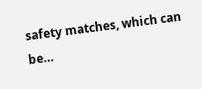safety matches, which can be…